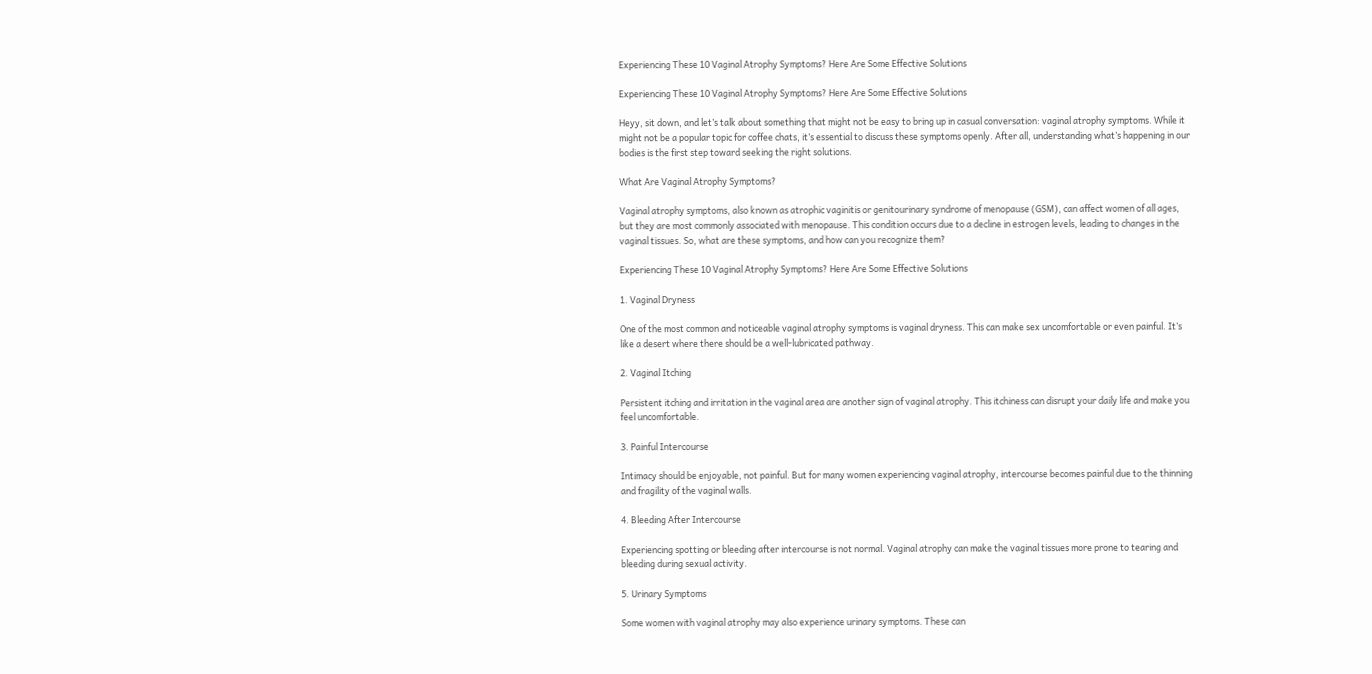Experiencing These 10 Vaginal Atrophy Symptoms? Here Are Some Effective Solutions

Experiencing These 10 Vaginal Atrophy Symptoms? Here Are Some Effective Solutions

Heyy, sit down, and let’s talk about something that might not be easy to bring up in casual conversation: vaginal atrophy symptoms. While it might not be a popular topic for coffee chats, it’s essential to discuss these symptoms openly. After all, understanding what’s happening in our bodies is the first step toward seeking the right solutions.

What Are Vaginal Atrophy Symptoms?

Vaginal atrophy symptoms, also known as atrophic vaginitis or genitourinary syndrome of menopause (GSM), can affect women of all ages, but they are most commonly associated with menopause. This condition occurs due to a decline in estrogen levels, leading to changes in the vaginal tissues. So, what are these symptoms, and how can you recognize them?

Experiencing These 10 Vaginal Atrophy Symptoms? Here Are Some Effective Solutions

1. Vaginal Dryness

One of the most common and noticeable vaginal atrophy symptoms is vaginal dryness. This can make sex uncomfortable or even painful. It’s like a desert where there should be a well-lubricated pathway.

2. Vaginal Itching

Persistent itching and irritation in the vaginal area are another sign of vaginal atrophy. This itchiness can disrupt your daily life and make you feel uncomfortable.

3. Painful Intercourse

Intimacy should be enjoyable, not painful. But for many women experiencing vaginal atrophy, intercourse becomes painful due to the thinning and fragility of the vaginal walls.

4. Bleeding After Intercourse

Experiencing spotting or bleeding after intercourse is not normal. Vaginal atrophy can make the vaginal tissues more prone to tearing and bleeding during sexual activity.

5. Urinary Symptoms

Some women with vaginal atrophy may also experience urinary symptoms. These can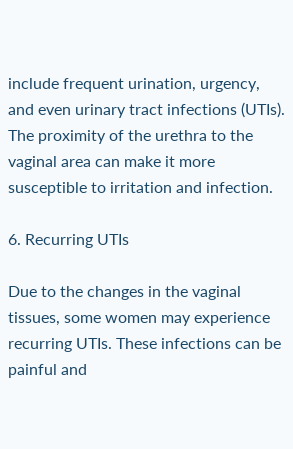include frequent urination, urgency, and even urinary tract infections (UTIs). The proximity of the urethra to the vaginal area can make it more susceptible to irritation and infection.

6. Recurring UTIs

Due to the changes in the vaginal tissues, some women may experience recurring UTIs. These infections can be painful and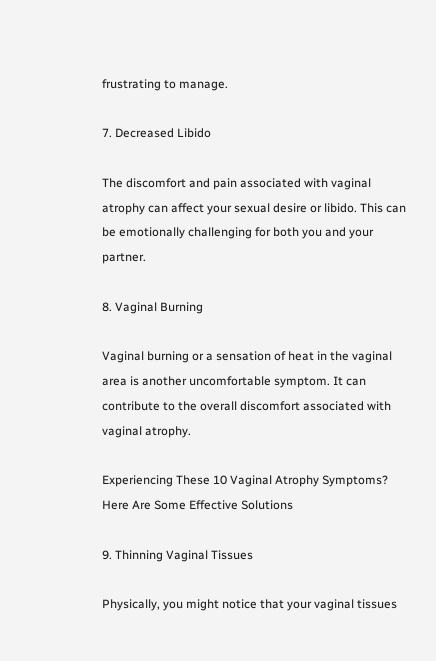frustrating to manage.

7. Decreased Libido

The discomfort and pain associated with vaginal atrophy can affect your sexual desire or libido. This can be emotionally challenging for both you and your partner.

8. Vaginal Burning

Vaginal burning or a sensation of heat in the vaginal area is another uncomfortable symptom. It can contribute to the overall discomfort associated with vaginal atrophy.

Experiencing These 10 Vaginal Atrophy Symptoms? Here Are Some Effective Solutions

9. Thinning Vaginal Tissues

Physically, you might notice that your vaginal tissues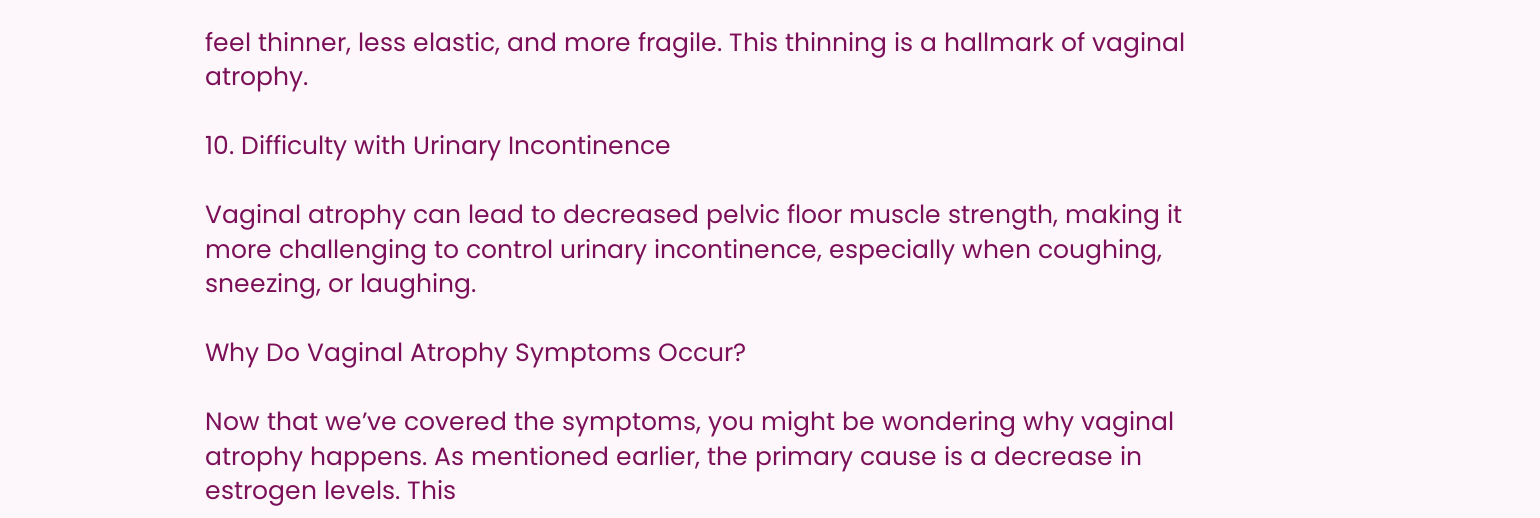feel thinner, less elastic, and more fragile. This thinning is a hallmark of vaginal atrophy.

10. Difficulty with Urinary Incontinence

Vaginal atrophy can lead to decreased pelvic floor muscle strength, making it more challenging to control urinary incontinence, especially when coughing, sneezing, or laughing.

Why Do Vaginal Atrophy Symptoms Occur?

Now that we’ve covered the symptoms, you might be wondering why vaginal atrophy happens. As mentioned earlier, the primary cause is a decrease in estrogen levels. This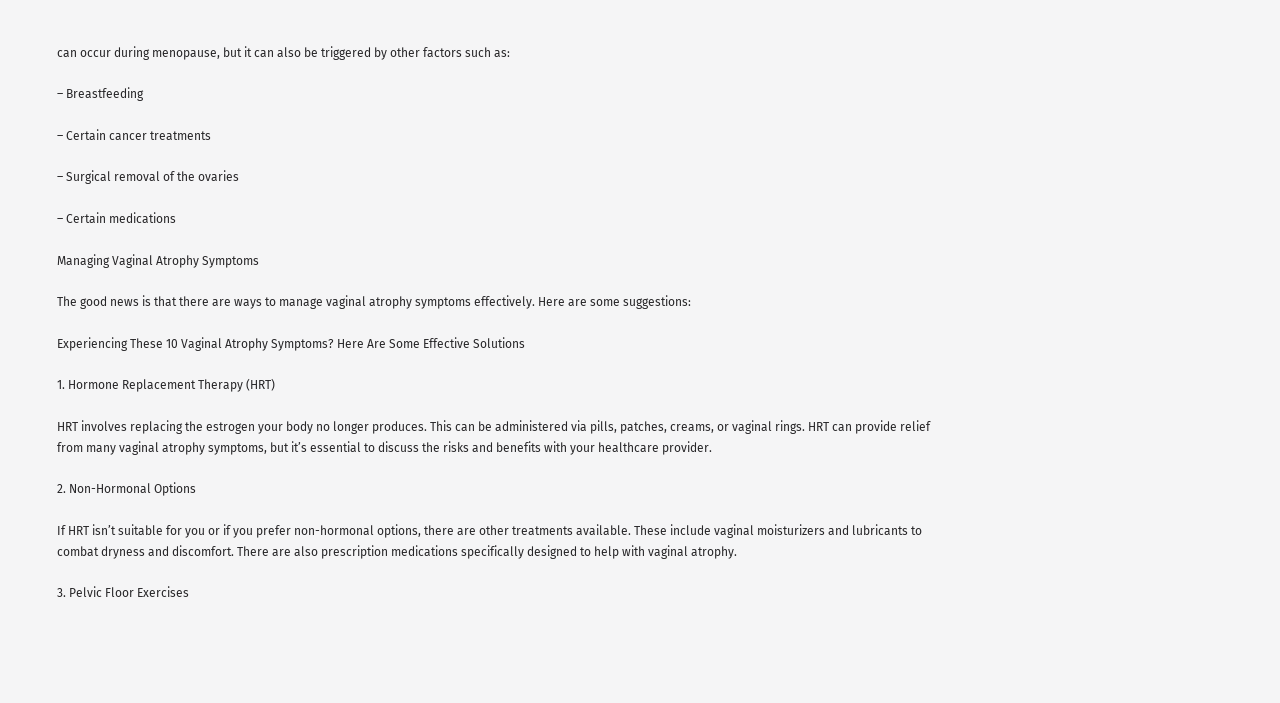can occur during menopause, but it can also be triggered by other factors such as:

– Breastfeeding

– Certain cancer treatments

– Surgical removal of the ovaries

– Certain medications

Managing Vaginal Atrophy Symptoms

The good news is that there are ways to manage vaginal atrophy symptoms effectively. Here are some suggestions:

Experiencing These 10 Vaginal Atrophy Symptoms? Here Are Some Effective Solutions

1. Hormone Replacement Therapy (HRT)

HRT involves replacing the estrogen your body no longer produces. This can be administered via pills, patches, creams, or vaginal rings. HRT can provide relief from many vaginal atrophy symptoms, but it’s essential to discuss the risks and benefits with your healthcare provider.

2. Non-Hormonal Options

If HRT isn’t suitable for you or if you prefer non-hormonal options, there are other treatments available. These include vaginal moisturizers and lubricants to combat dryness and discomfort. There are also prescription medications specifically designed to help with vaginal atrophy.

3. Pelvic Floor Exercises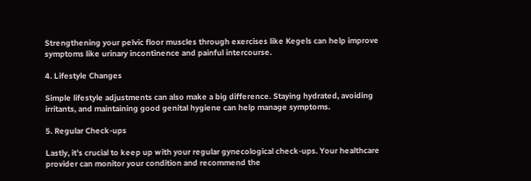Strengthening your pelvic floor muscles through exercises like Kegels can help improve symptoms like urinary incontinence and painful intercourse.

4. Lifestyle Changes

Simple lifestyle adjustments can also make a big difference. Staying hydrated, avoiding irritants, and maintaining good genital hygiene can help manage symptoms.

5. Regular Check-ups

Lastly, it’s crucial to keep up with your regular gynecological check-ups. Your healthcare provider can monitor your condition and recommend the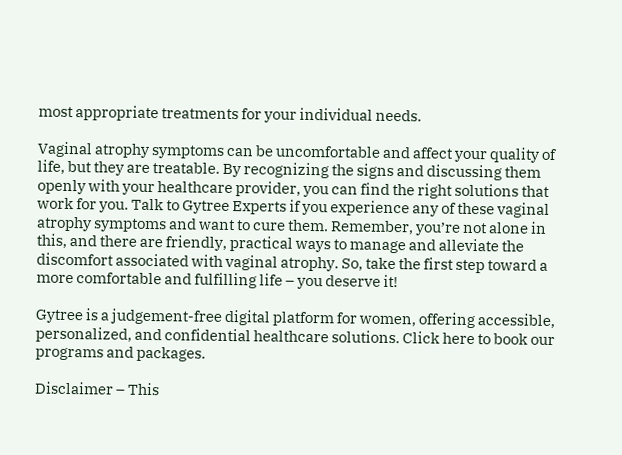most appropriate treatments for your individual needs.

Vaginal atrophy symptoms can be uncomfortable and affect your quality of life, but they are treatable. By recognizing the signs and discussing them openly with your healthcare provider, you can find the right solutions that work for you. Talk to Gytree Experts if you experience any of these vaginal atrophy symptoms and want to cure them. Remember, you’re not alone in this, and there are friendly, practical ways to manage and alleviate the discomfort associated with vaginal atrophy. So, take the first step toward a more comfortable and fulfilling life – you deserve it!

Gytree is a judgement-free digital platform for women, offering accessible, personalized, and confidential healthcare solutions. Click here to book our programs and packages.

Disclaimer – This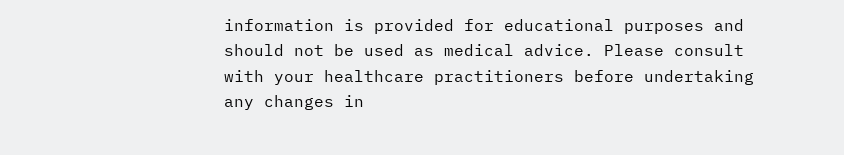information is provided for educational purposes and should not be used as medical advice. Please consult with your healthcare practitioners before undertaking any changes in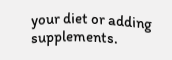your diet or adding supplements.